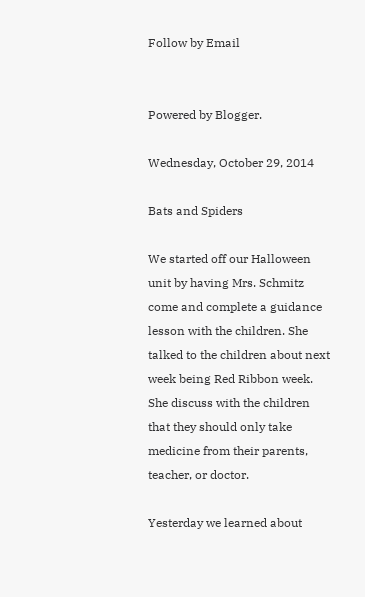Follow by Email


Powered by Blogger.

Wednesday, October 29, 2014

Bats and Spiders

We started off our Halloween unit by having Mrs. Schmitz come and complete a guidance lesson with the children. She talked to the children about next week being Red Ribbon week. She discuss with the children that they should only take medicine from their parents, teacher, or doctor.

Yesterday we learned about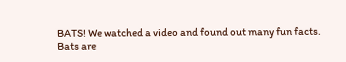BATS! We watched a video and found out many fun facts.
Bats are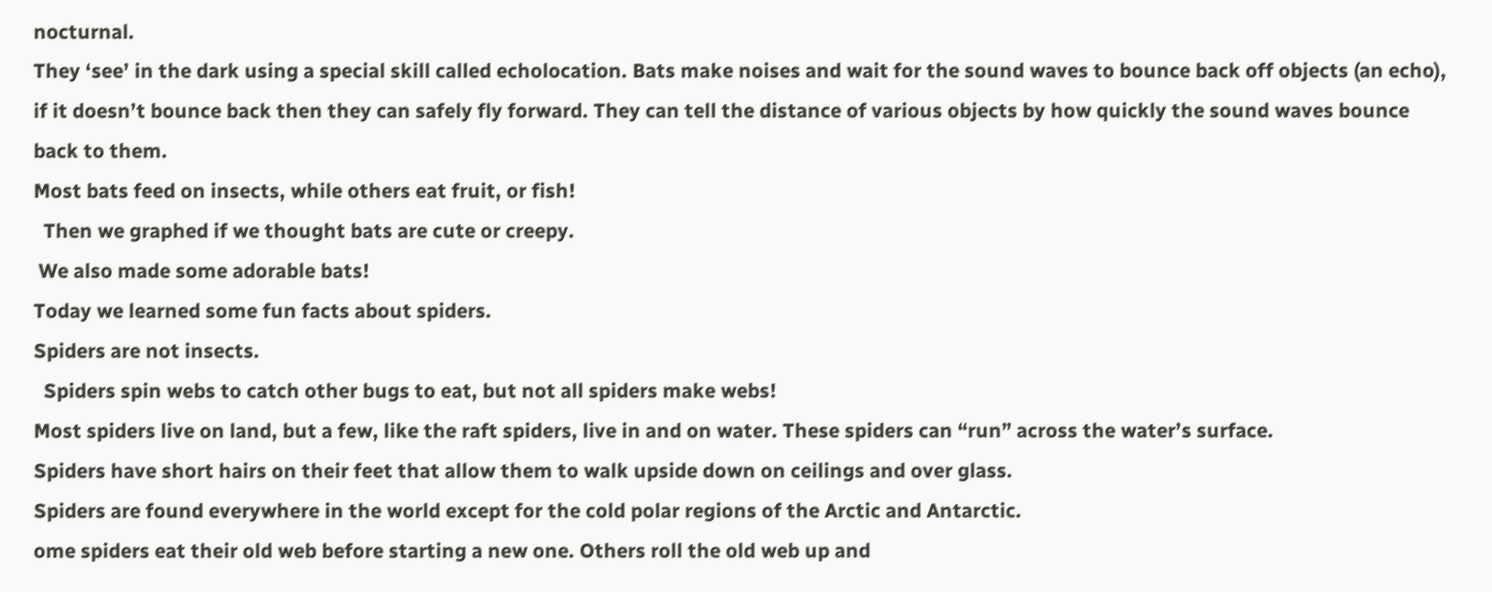nocturnal.
They ‘see’ in the dark using a special skill called echolocation. Bats make noises and wait for the sound waves to bounce back off objects (an echo), if it doesn’t bounce back then they can safely fly forward. They can tell the distance of various objects by how quickly the sound waves bounce back to them.
Most bats feed on insects, while others eat fruit, or fish!
  Then we graphed if we thought bats are cute or creepy.
 We also made some adorable bats!
Today we learned some fun facts about spiders.
Spiders are not insects.
  Spiders spin webs to catch other bugs to eat, but not all spiders make webs!
Most spiders live on land, but a few, like the raft spiders, live in and on water. These spiders can “run” across the water’s surface.
Spiders have short hairs on their feet that allow them to walk upside down on ceilings and over glass.
Spiders are found everywhere in the world except for the cold polar regions of the Arctic and Antarctic.
ome spiders eat their old web before starting a new one. Others roll the old web up and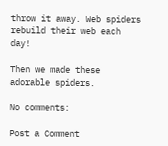throw it away. Web spiders rebuild their web each day!

Then we made these adorable spiders.

No comments:

Post a Comment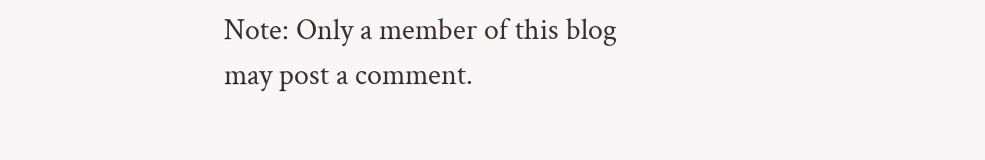Note: Only a member of this blog may post a comment.